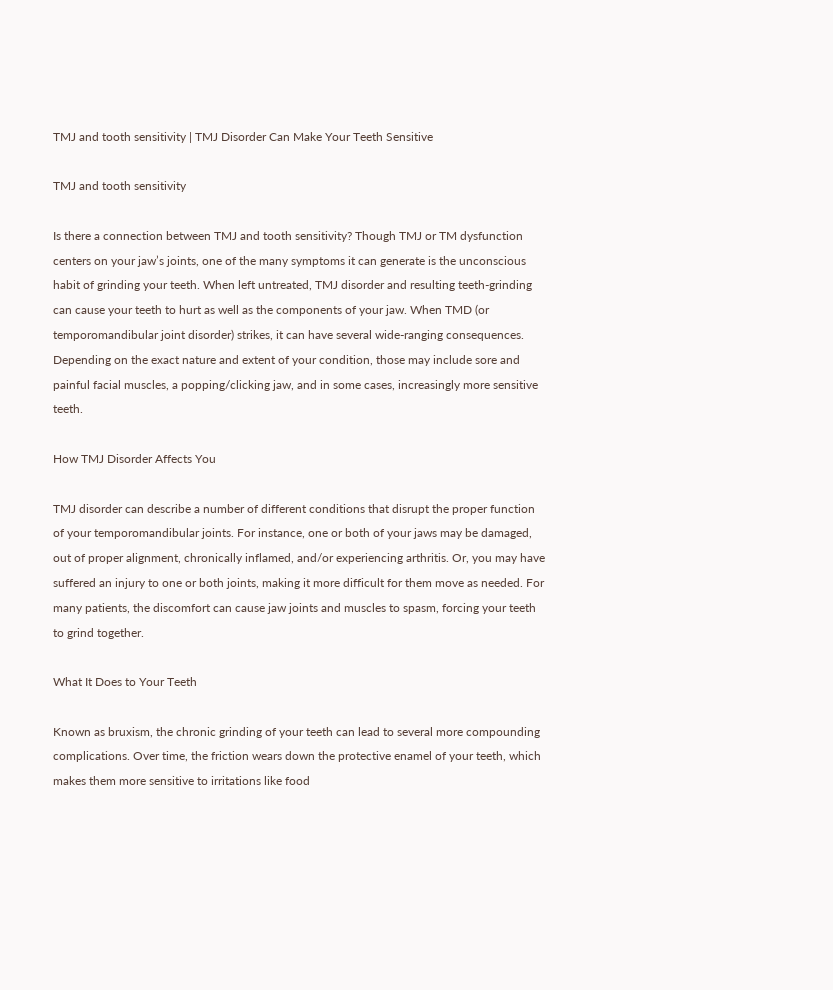TMJ and tooth sensitivity | TMJ Disorder Can Make Your Teeth Sensitive

TMJ and tooth sensitivity

Is there a connection between TMJ and tooth sensitivity? Though TMJ or TM dysfunction centers on your jaw’s joints, one of the many symptoms it can generate is the unconscious habit of grinding your teeth. When left untreated, TMJ disorder and resulting teeth-grinding can cause your teeth to hurt as well as the components of your jaw. When TMD (or temporomandibular joint disorder) strikes, it can have several wide-ranging consequences. Depending on the exact nature and extent of your condition, those may include sore and painful facial muscles, a popping/clicking jaw, and in some cases, increasingly more sensitive teeth.

How TMJ Disorder Affects You

TMJ disorder can describe a number of different conditions that disrupt the proper function of your temporomandibular joints. For instance, one or both of your jaws may be damaged, out of proper alignment, chronically inflamed, and/or experiencing arthritis. Or, you may have suffered an injury to one or both joints, making it more difficult for them move as needed. For many patients, the discomfort can cause jaw joints and muscles to spasm, forcing your teeth to grind together.

What It Does to Your Teeth

Known as bruxism, the chronic grinding of your teeth can lead to several more compounding complications. Over time, the friction wears down the protective enamel of your teeth, which makes them more sensitive to irritations like food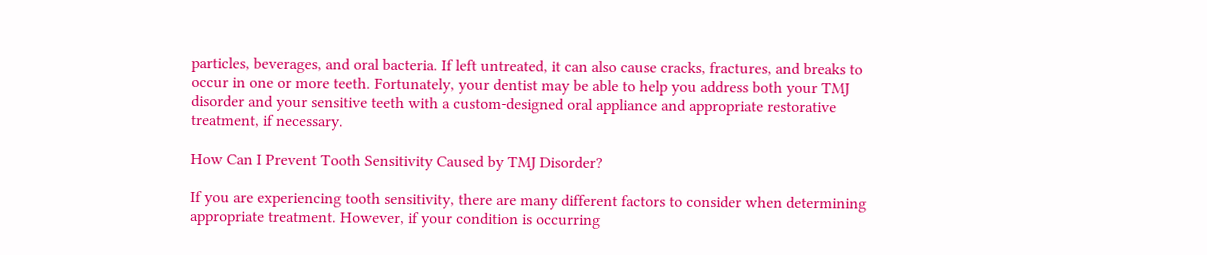particles, beverages, and oral bacteria. If left untreated, it can also cause cracks, fractures, and breaks to occur in one or more teeth. Fortunately, your dentist may be able to help you address both your TMJ disorder and your sensitive teeth with a custom-designed oral appliance and appropriate restorative treatment, if necessary.

How Can I Prevent Tooth Sensitivity Caused by TMJ Disorder?

If you are experiencing tooth sensitivity, there are many different factors to consider when determining appropriate treatment. However, if your condition is occurring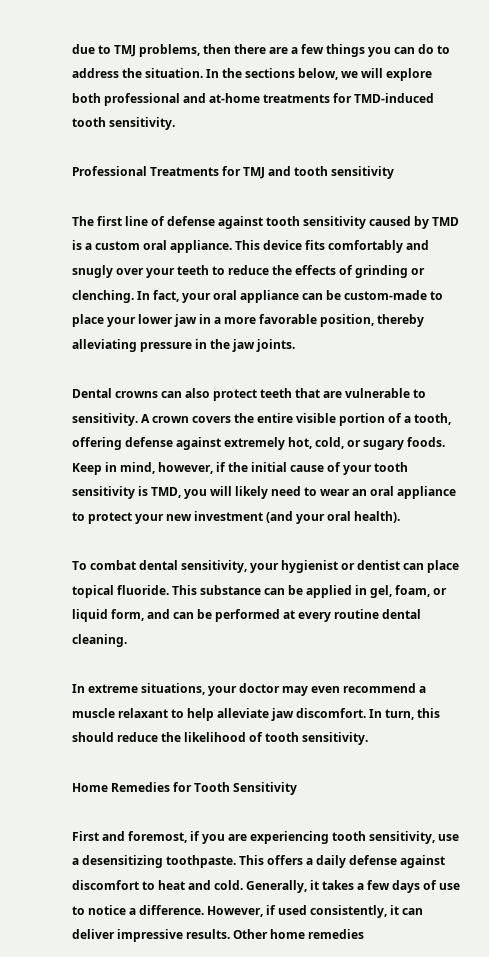due to TMJ problems, then there are a few things you can do to address the situation. In the sections below, we will explore both professional and at-home treatments for TMD-induced tooth sensitivity.

Professional Treatments for TMJ and tooth sensitivity

The first line of defense against tooth sensitivity caused by TMD is a custom oral appliance. This device fits comfortably and snugly over your teeth to reduce the effects of grinding or clenching. In fact, your oral appliance can be custom-made to place your lower jaw in a more favorable position, thereby alleviating pressure in the jaw joints.

Dental crowns can also protect teeth that are vulnerable to sensitivity. A crown covers the entire visible portion of a tooth, offering defense against extremely hot, cold, or sugary foods. Keep in mind, however, if the initial cause of your tooth sensitivity is TMD, you will likely need to wear an oral appliance to protect your new investment (and your oral health).

To combat dental sensitivity, your hygienist or dentist can place topical fluoride. This substance can be applied in gel, foam, or liquid form, and can be performed at every routine dental cleaning.

In extreme situations, your doctor may even recommend a muscle relaxant to help alleviate jaw discomfort. In turn, this should reduce the likelihood of tooth sensitivity.

Home Remedies for Tooth Sensitivity

First and foremost, if you are experiencing tooth sensitivity, use a desensitizing toothpaste. This offers a daily defense against discomfort to heat and cold. Generally, it takes a few days of use to notice a difference. However, if used consistently, it can deliver impressive results. Other home remedies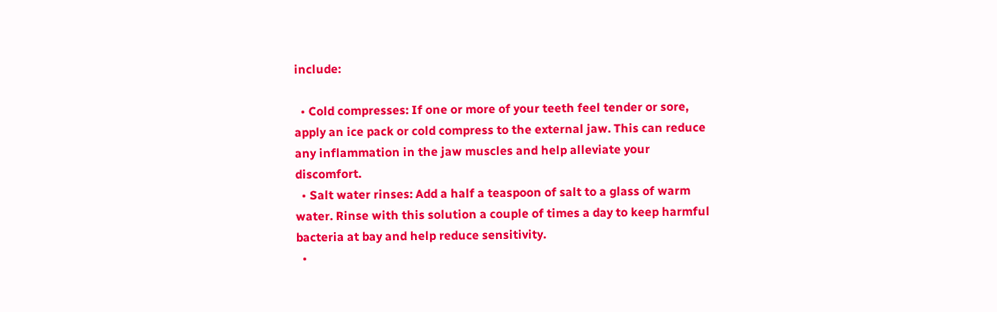include:

  • Cold compresses: If one or more of your teeth feel tender or sore, apply an ice pack or cold compress to the external jaw. This can reduce any inflammation in the jaw muscles and help alleviate your discomfort.
  • Salt water rinses: Add a half a teaspoon of salt to a glass of warm water. Rinse with this solution a couple of times a day to keep harmful bacteria at bay and help reduce sensitivity.
  •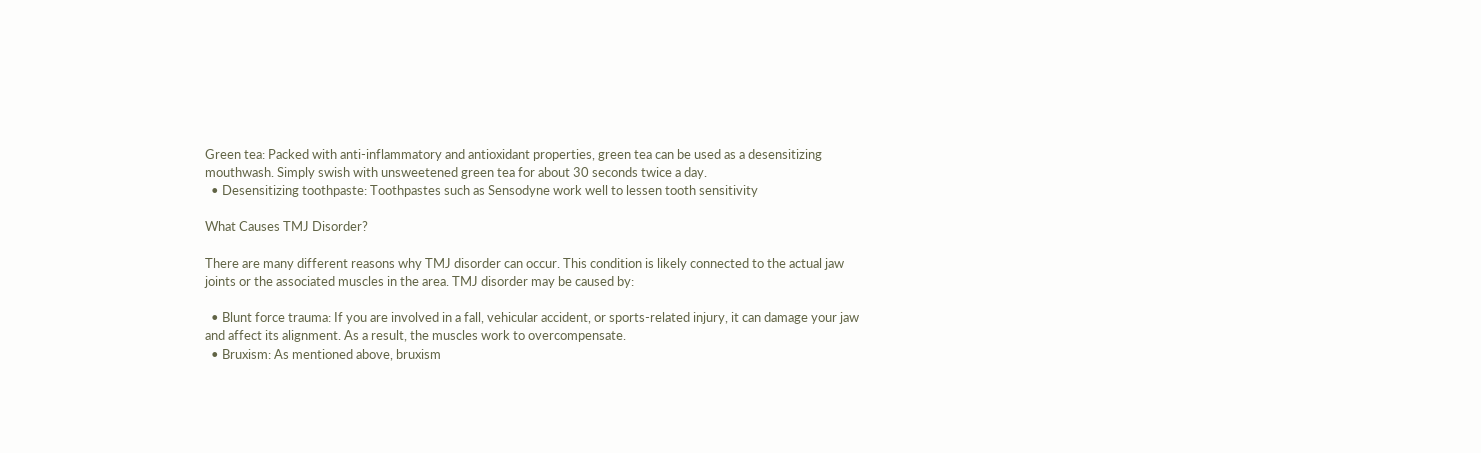Green tea: Packed with anti-inflammatory and antioxidant properties, green tea can be used as a desensitizing mouthwash. Simply swish with unsweetened green tea for about 30 seconds twice a day.
  • Desensitizing toothpaste: Toothpastes such as Sensodyne work well to lessen tooth sensitivity

What Causes TMJ Disorder?

There are many different reasons why TMJ disorder can occur. This condition is likely connected to the actual jaw joints or the associated muscles in the area. TMJ disorder may be caused by:

  • Blunt force trauma: If you are involved in a fall, vehicular accident, or sports-related injury, it can damage your jaw and affect its alignment. As a result, the muscles work to overcompensate.
  • Bruxism: As mentioned above, bruxism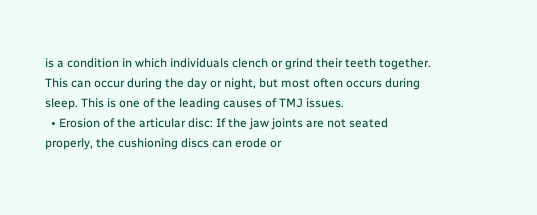is a condition in which individuals clench or grind their teeth together. This can occur during the day or night, but most often occurs during sleep. This is one of the leading causes of TMJ issues.
  • Erosion of the articular disc: If the jaw joints are not seated properly, the cushioning discs can erode or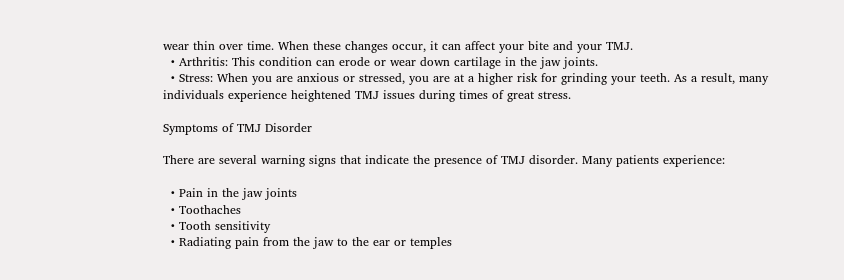wear thin over time. When these changes occur, it can affect your bite and your TMJ.
  • Arthritis: This condition can erode or wear down cartilage in the jaw joints.
  • Stress: When you are anxious or stressed, you are at a higher risk for grinding your teeth. As a result, many individuals experience heightened TMJ issues during times of great stress.

Symptoms of TMJ Disorder

There are several warning signs that indicate the presence of TMJ disorder. Many patients experience:

  • Pain in the jaw joints
  • Toothaches
  • Tooth sensitivity
  • Radiating pain from the jaw to the ear or temples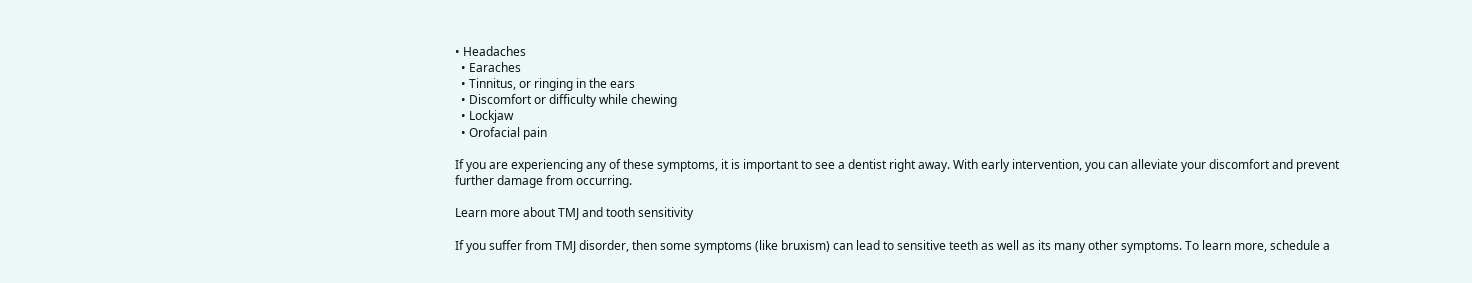• Headaches
  • Earaches
  • Tinnitus, or ringing in the ears
  • Discomfort or difficulty while chewing
  • Lockjaw
  • Orofacial pain

If you are experiencing any of these symptoms, it is important to see a dentist right away. With early intervention, you can alleviate your discomfort and prevent further damage from occurring.

Learn more about TMJ and tooth sensitivity

If you suffer from TMJ disorder, then some symptoms (like bruxism) can lead to sensitive teeth as well as its many other symptoms. To learn more, schedule a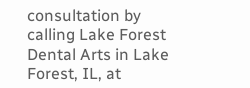consultation by calling Lake Forest Dental Arts in Lake Forest, IL, at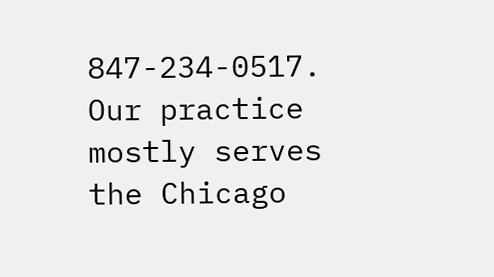847-234-0517. Our practice mostly serves the Chicago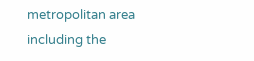metropolitan area including the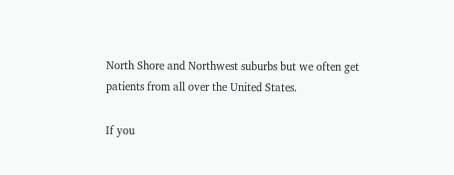North Shore and Northwest suburbs but we often get patients from all over the United States.

If you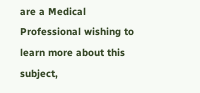are a Medical Professional wishing to learn more about this subject,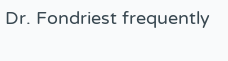Dr. Fondriest frequently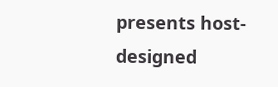presents host-designed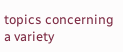topics concerning a variety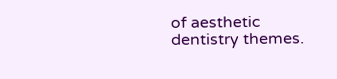of aesthetic dentistry themes.